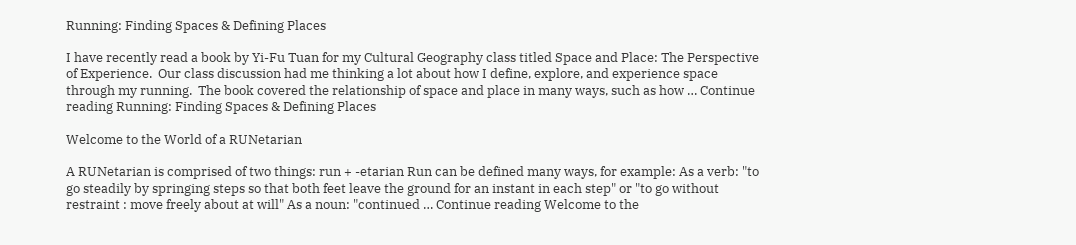Running: Finding Spaces & Defining Places

I have recently read a book by Yi-Fu Tuan for my Cultural Geography class titled Space and Place: The Perspective of Experience.  Our class discussion had me thinking a lot about how I define, explore, and experience space through my running.  The book covered the relationship of space and place in many ways, such as how … Continue reading Running: Finding Spaces & Defining Places

Welcome to the World of a RUNetarian

A RUNetarian is comprised of two things: run + -etarian Run can be defined many ways, for example: As a verb: "to go steadily by springing steps so that both feet leave the ground for an instant in each step" or "to go without restraint : move freely about at will" As a noun: "continued … Continue reading Welcome to the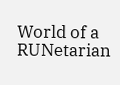World of a RUNetarian